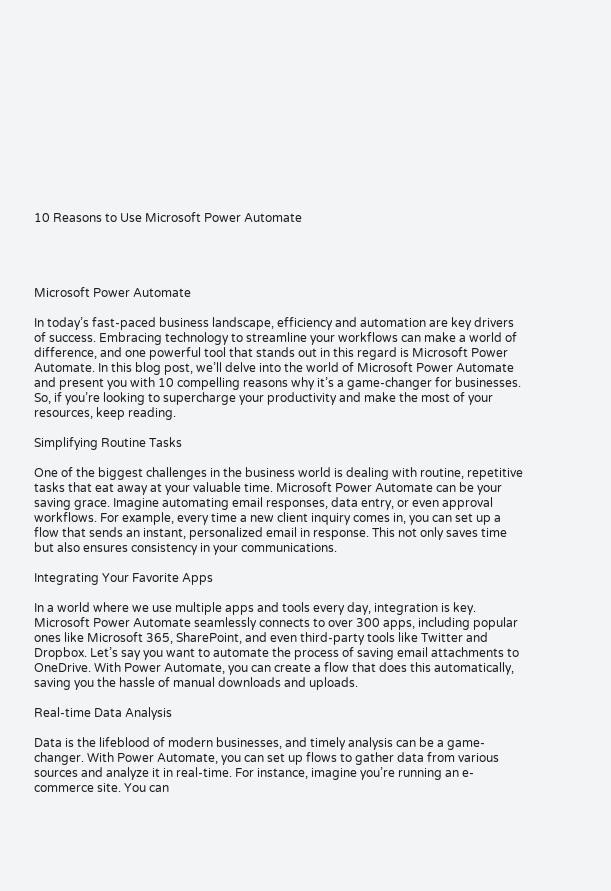10 Reasons to Use Microsoft Power Automate




Microsoft Power Automate

In today’s fast-paced business landscape, efficiency and automation are key drivers of success. Embracing technology to streamline your workflows can make a world of difference, and one powerful tool that stands out in this regard is Microsoft Power Automate. In this blog post, we’ll delve into the world of Microsoft Power Automate and present you with 10 compelling reasons why it’s a game-changer for businesses. So, if you’re looking to supercharge your productivity and make the most of your resources, keep reading.

Simplifying Routine Tasks

One of the biggest challenges in the business world is dealing with routine, repetitive tasks that eat away at your valuable time. Microsoft Power Automate can be your saving grace. Imagine automating email responses, data entry, or even approval workflows. For example, every time a new client inquiry comes in, you can set up a flow that sends an instant, personalized email in response. This not only saves time but also ensures consistency in your communications.

Integrating Your Favorite Apps

In a world where we use multiple apps and tools every day, integration is key. Microsoft Power Automate seamlessly connects to over 300 apps, including popular ones like Microsoft 365, SharePoint, and even third-party tools like Twitter and Dropbox. Let’s say you want to automate the process of saving email attachments to OneDrive. With Power Automate, you can create a flow that does this automatically, saving you the hassle of manual downloads and uploads.

Real-time Data Analysis

Data is the lifeblood of modern businesses, and timely analysis can be a game-changer. With Power Automate, you can set up flows to gather data from various sources and analyze it in real-time. For instance, imagine you’re running an e-commerce site. You can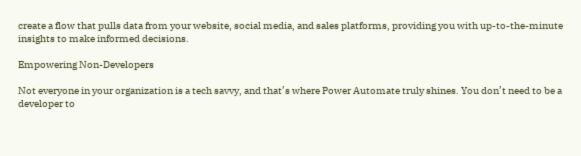create a flow that pulls data from your website, social media, and sales platforms, providing you with up-to-the-minute insights to make informed decisions.

Empowering Non-Developers

Not everyone in your organization is a tech savvy, and that’s where Power Automate truly shines. You don’t need to be a developer to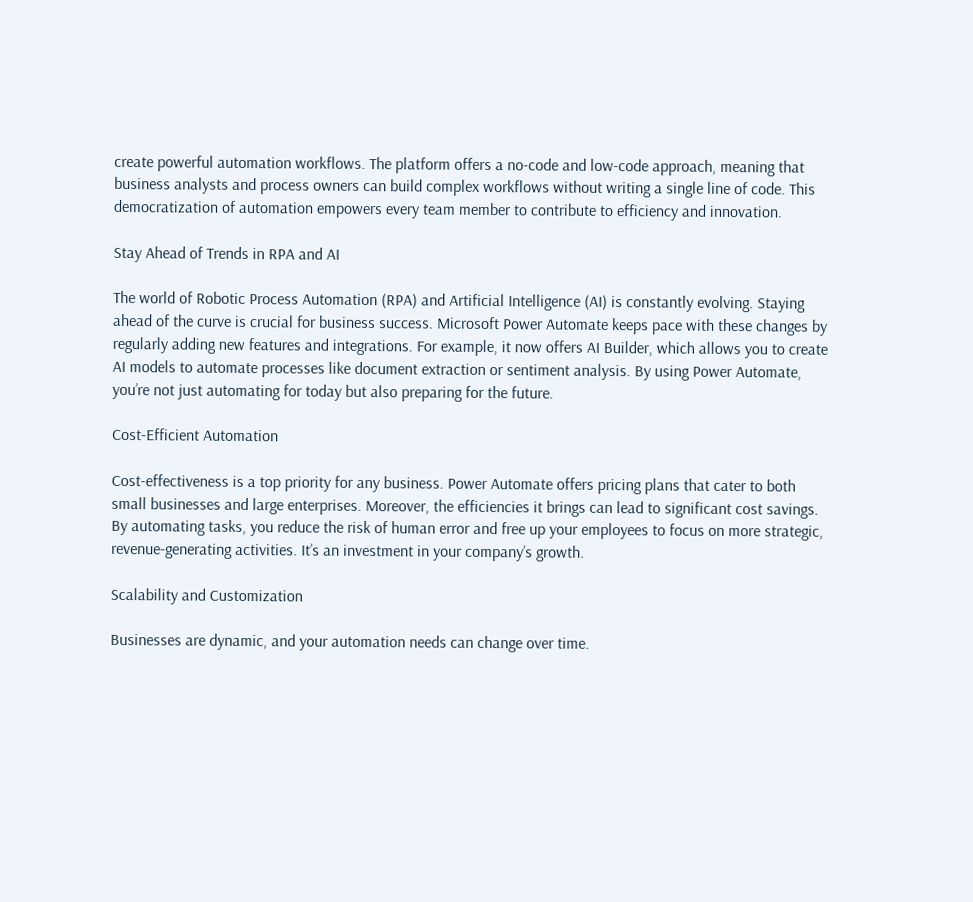create powerful automation workflows. The platform offers a no-code and low-code approach, meaning that business analysts and process owners can build complex workflows without writing a single line of code. This democratization of automation empowers every team member to contribute to efficiency and innovation.

Stay Ahead of Trends in RPA and AI

The world of Robotic Process Automation (RPA) and Artificial Intelligence (AI) is constantly evolving. Staying ahead of the curve is crucial for business success. Microsoft Power Automate keeps pace with these changes by regularly adding new features and integrations. For example, it now offers AI Builder, which allows you to create AI models to automate processes like document extraction or sentiment analysis. By using Power Automate, you’re not just automating for today but also preparing for the future.

Cost-Efficient Automation

Cost-effectiveness is a top priority for any business. Power Automate offers pricing plans that cater to both small businesses and large enterprises. Moreover, the efficiencies it brings can lead to significant cost savings. By automating tasks, you reduce the risk of human error and free up your employees to focus on more strategic, revenue-generating activities. It’s an investment in your company’s growth.

Scalability and Customization

Businesses are dynamic, and your automation needs can change over time.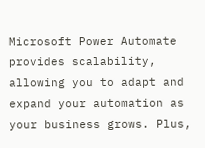Microsoft Power Automate provides scalability, allowing you to adapt and expand your automation as your business grows. Plus,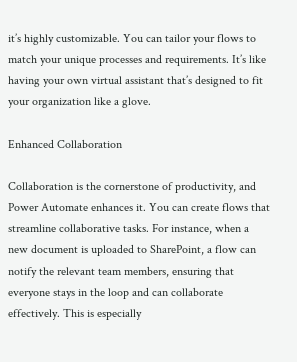it’s highly customizable. You can tailor your flows to match your unique processes and requirements. It’s like having your own virtual assistant that’s designed to fit your organization like a glove.

Enhanced Collaboration

Collaboration is the cornerstone of productivity, and Power Automate enhances it. You can create flows that streamline collaborative tasks. For instance, when a new document is uploaded to SharePoint, a flow can notify the relevant team members, ensuring that everyone stays in the loop and can collaborate effectively. This is especially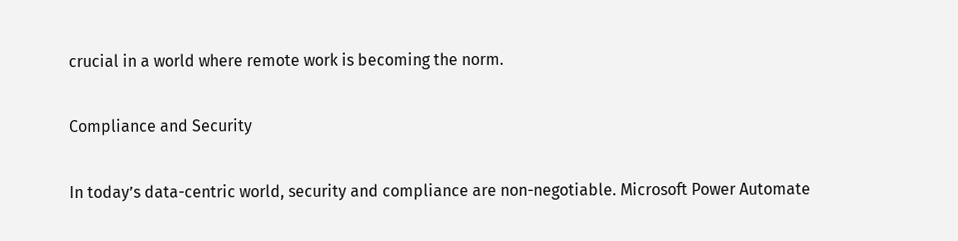crucial in a world where remote work is becoming the norm.

Compliance and Security

In today’s data-centric world, security and compliance are non-negotiable. Microsoft Power Automate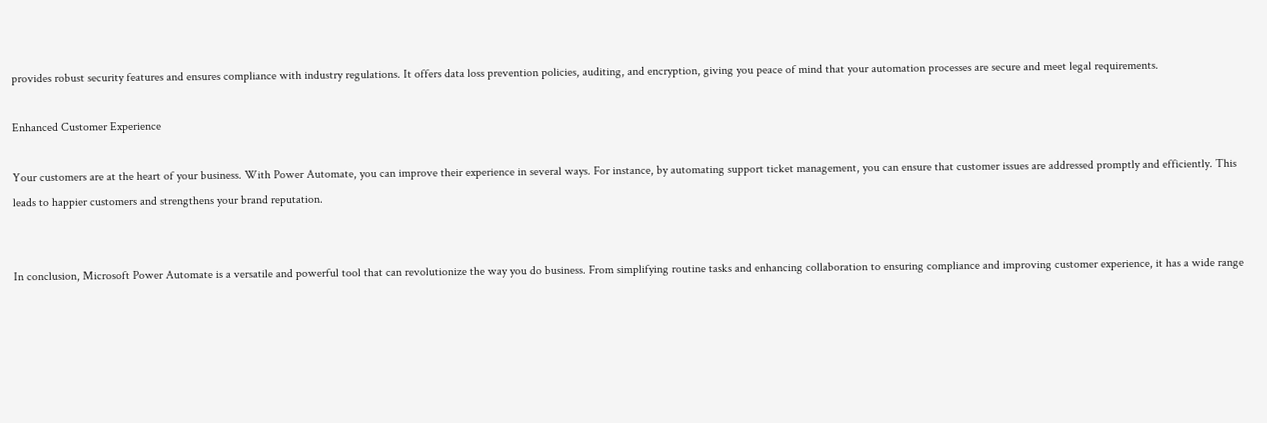provides robust security features and ensures compliance with industry regulations. It offers data loss prevention policies, auditing, and encryption, giving you peace of mind that your automation processes are secure and meet legal requirements.

Enhanced Customer Experience

Your customers are at the heart of your business. With Power Automate, you can improve their experience in several ways. For instance, by automating support ticket management, you can ensure that customer issues are addressed promptly and efficiently. This leads to happier customers and strengthens your brand reputation.


In conclusion, Microsoft Power Automate is a versatile and powerful tool that can revolutionize the way you do business. From simplifying routine tasks and enhancing collaboration to ensuring compliance and improving customer experience, it has a wide range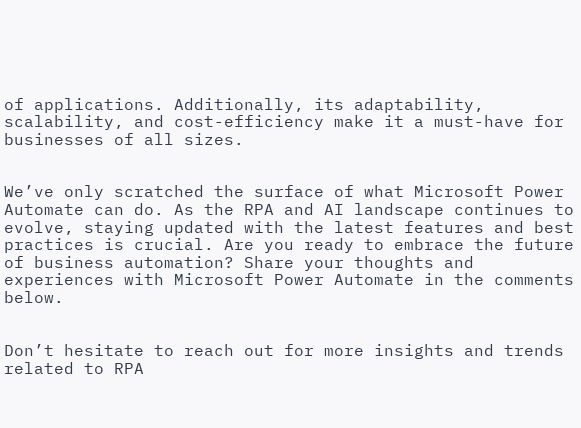of applications. Additionally, its adaptability, scalability, and cost-efficiency make it a must-have for businesses of all sizes.


We’ve only scratched the surface of what Microsoft Power Automate can do. As the RPA and AI landscape continues to evolve, staying updated with the latest features and best practices is crucial. Are you ready to embrace the future of business automation? Share your thoughts and experiences with Microsoft Power Automate in the comments below.


Don’t hesitate to reach out for more insights and trends related to RPA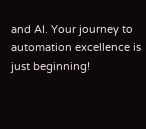and AI. Your journey to automation excellence is just beginning!